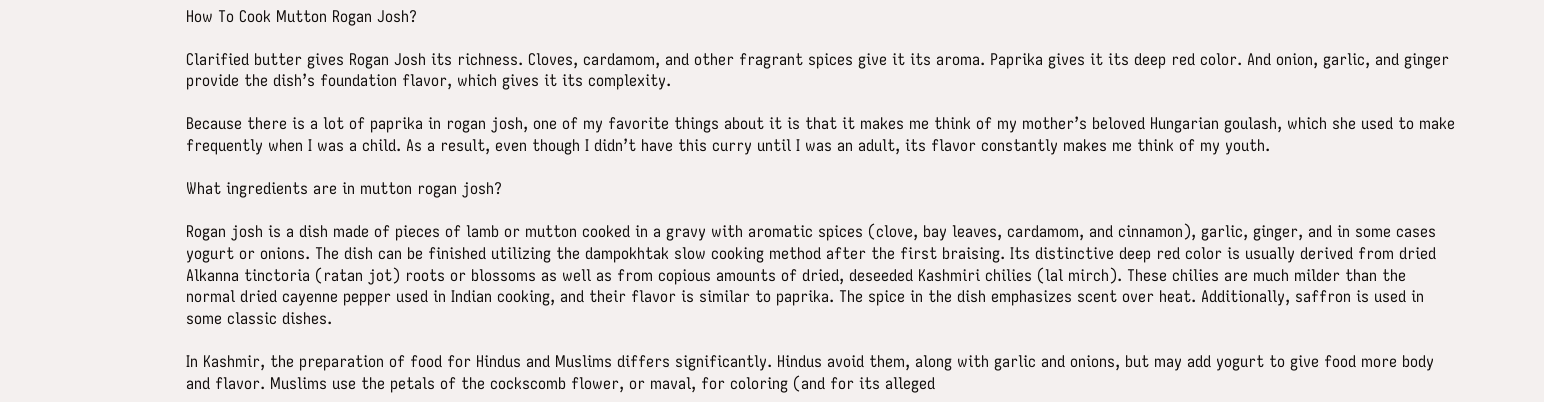How To Cook Mutton Rogan Josh?

Clarified butter gives Rogan Josh its richness. Cloves, cardamom, and other fragrant spices give it its aroma. Paprika gives it its deep red color. And onion, garlic, and ginger provide the dish’s foundation flavor, which gives it its complexity.

Because there is a lot of paprika in rogan josh, one of my favorite things about it is that it makes me think of my mother’s beloved Hungarian goulash, which she used to make frequently when I was a child. As a result, even though I didn’t have this curry until I was an adult, its flavor constantly makes me think of my youth.

What ingredients are in mutton rogan josh?

Rogan josh is a dish made of pieces of lamb or mutton cooked in a gravy with aromatic spices (clove, bay leaves, cardamom, and cinnamon), garlic, ginger, and in some cases yogurt or onions. The dish can be finished utilizing the dampokhtak slow cooking method after the first braising. Its distinctive deep red color is usually derived from dried Alkanna tinctoria (ratan jot) roots or blossoms as well as from copious amounts of dried, deseeded Kashmiri chilies (lal mirch). These chilies are much milder than the normal dried cayenne pepper used in Indian cooking, and their flavor is similar to paprika. The spice in the dish emphasizes scent over heat. Additionally, saffron is used in some classic dishes.

In Kashmir, the preparation of food for Hindus and Muslims differs significantly. Hindus avoid them, along with garlic and onions, but may add yogurt to give food more body and flavor. Muslims use the petals of the cockscomb flower, or maval, for coloring (and for its alleged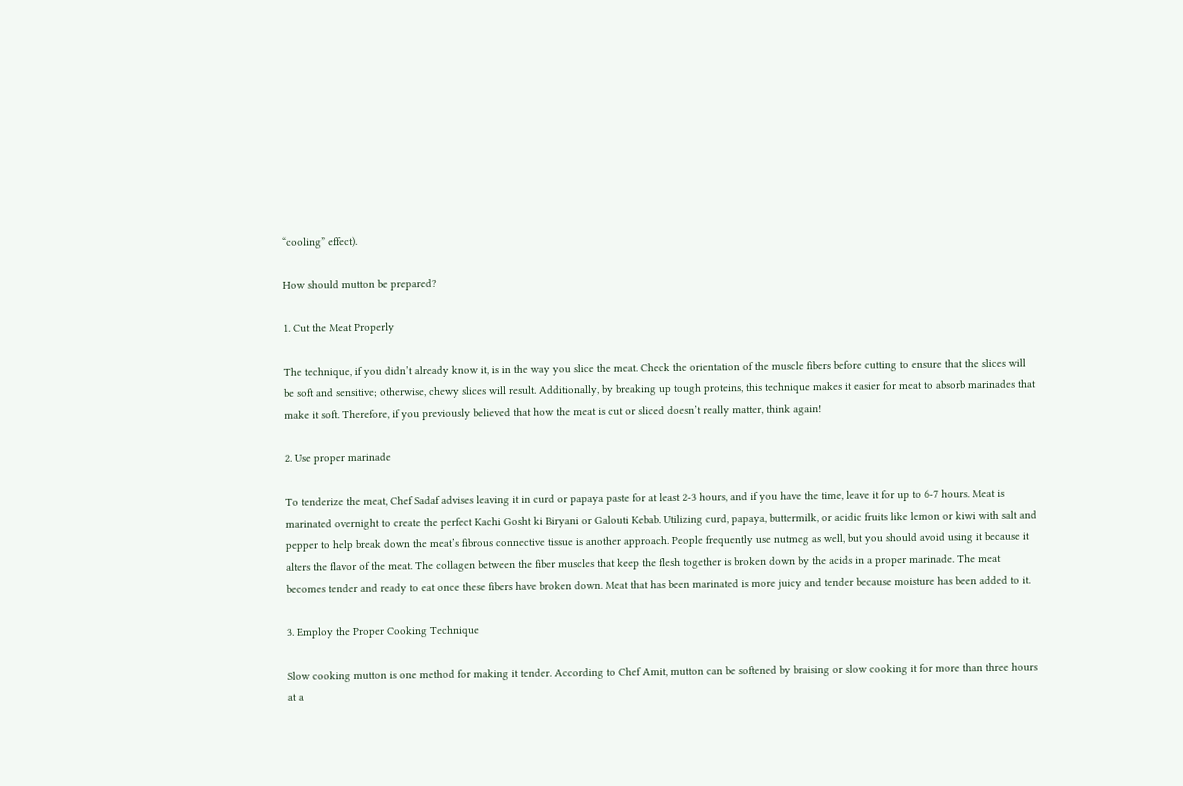“cooling” effect).

How should mutton be prepared?

1. Cut the Meat Properly

The technique, if you didn’t already know it, is in the way you slice the meat. Check the orientation of the muscle fibers before cutting to ensure that the slices will be soft and sensitive; otherwise, chewy slices will result. Additionally, by breaking up tough proteins, this technique makes it easier for meat to absorb marinades that make it soft. Therefore, if you previously believed that how the meat is cut or sliced doesn’t really matter, think again!

2. Use proper marinade

To tenderize the meat, Chef Sadaf advises leaving it in curd or papaya paste for at least 2-3 hours, and if you have the time, leave it for up to 6-7 hours. Meat is marinated overnight to create the perfect Kachi Gosht ki Biryani or Galouti Kebab. Utilizing curd, papaya, buttermilk, or acidic fruits like lemon or kiwi with salt and pepper to help break down the meat’s fibrous connective tissue is another approach. People frequently use nutmeg as well, but you should avoid using it because it alters the flavor of the meat. The collagen between the fiber muscles that keep the flesh together is broken down by the acids in a proper marinade. The meat becomes tender and ready to eat once these fibers have broken down. Meat that has been marinated is more juicy and tender because moisture has been added to it.

3. Employ the Proper Cooking Technique

Slow cooking mutton is one method for making it tender. According to Chef Amit, mutton can be softened by braising or slow cooking it for more than three hours at a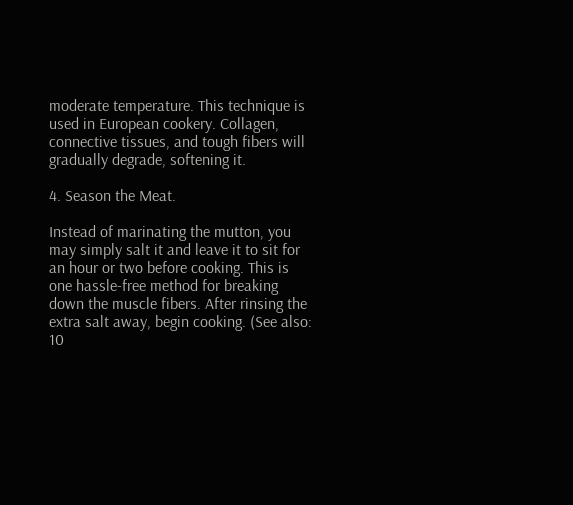moderate temperature. This technique is used in European cookery. Collagen, connective tissues, and tough fibers will gradually degrade, softening it.

4. Season the Meat.

Instead of marinating the mutton, you may simply salt it and leave it to sit for an hour or two before cooking. This is one hassle-free method for breaking down the muscle fibers. After rinsing the extra salt away, begin cooking. (See also: 10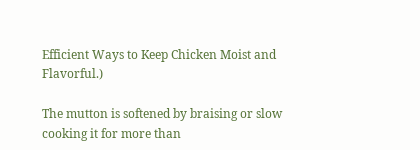Efficient Ways to Keep Chicken Moist and Flavorful.)

The mutton is softened by braising or slow cooking it for more than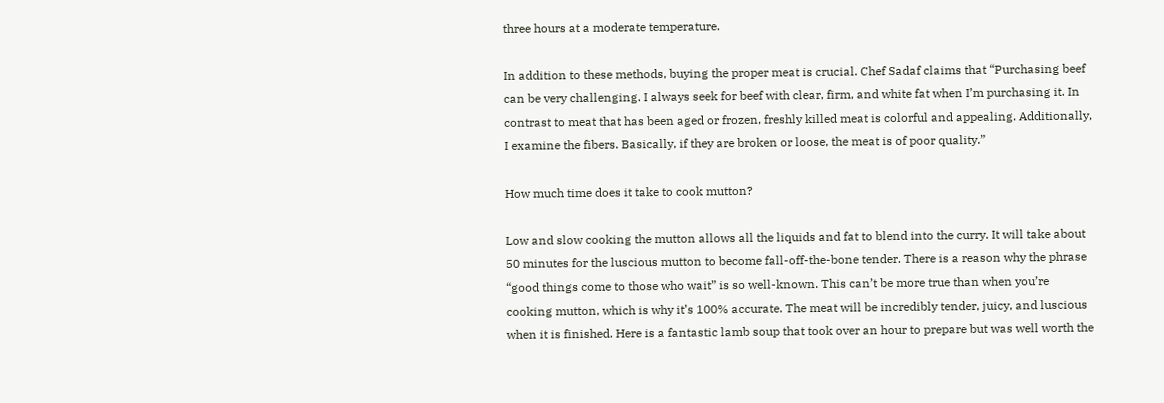three hours at a moderate temperature.

In addition to these methods, buying the proper meat is crucial. Chef Sadaf claims that “Purchasing beef can be very challenging. I always seek for beef with clear, firm, and white fat when I’m purchasing it. In contrast to meat that has been aged or frozen, freshly killed meat is colorful and appealing. Additionally, I examine the fibers. Basically, if they are broken or loose, the meat is of poor quality.”

How much time does it take to cook mutton?

Low and slow cooking the mutton allows all the liquids and fat to blend into the curry. It will take about 50 minutes for the luscious mutton to become fall-off-the-bone tender. There is a reason why the phrase “good things come to those who wait” is so well-known. This can’t be more true than when you’re cooking mutton, which is why it’s 100% accurate. The meat will be incredibly tender, juicy, and luscious when it is finished. Here is a fantastic lamb soup that took over an hour to prepare but was well worth the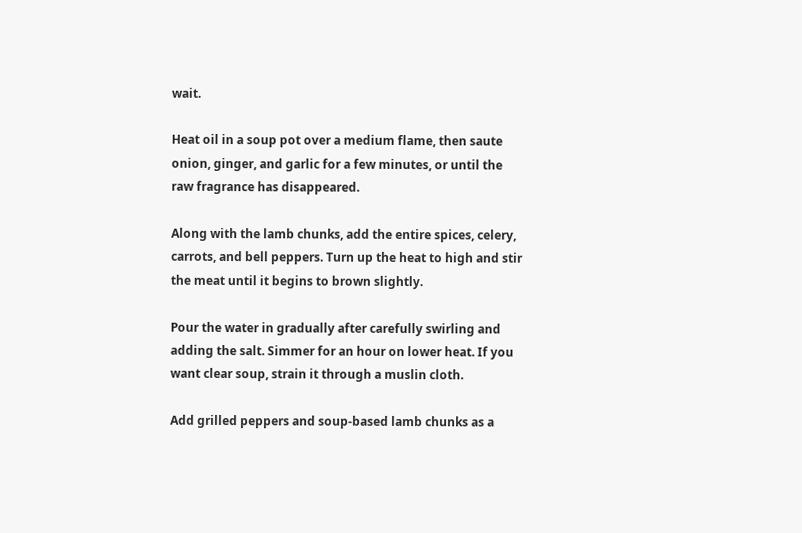wait.

Heat oil in a soup pot over a medium flame, then saute onion, ginger, and garlic for a few minutes, or until the raw fragrance has disappeared.

Along with the lamb chunks, add the entire spices, celery, carrots, and bell peppers. Turn up the heat to high and stir the meat until it begins to brown slightly.

Pour the water in gradually after carefully swirling and adding the salt. Simmer for an hour on lower heat. If you want clear soup, strain it through a muslin cloth.

Add grilled peppers and soup-based lamb chunks as a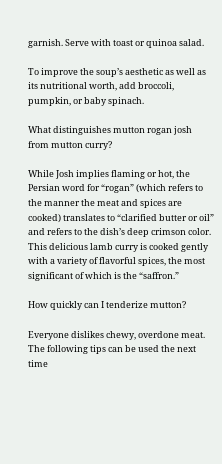garnish. Serve with toast or quinoa salad.

To improve the soup’s aesthetic as well as its nutritional worth, add broccoli, pumpkin, or baby spinach.

What distinguishes mutton rogan josh from mutton curry?

While Josh implies flaming or hot, the Persian word for “rogan” (which refers to the manner the meat and spices are cooked) translates to “clarified butter or oil” and refers to the dish’s deep crimson color. This delicious lamb curry is cooked gently with a variety of flavorful spices, the most significant of which is the “saffron.”

How quickly can I tenderize mutton?

Everyone dislikes chewy, overdone meat. The following tips can be used the next time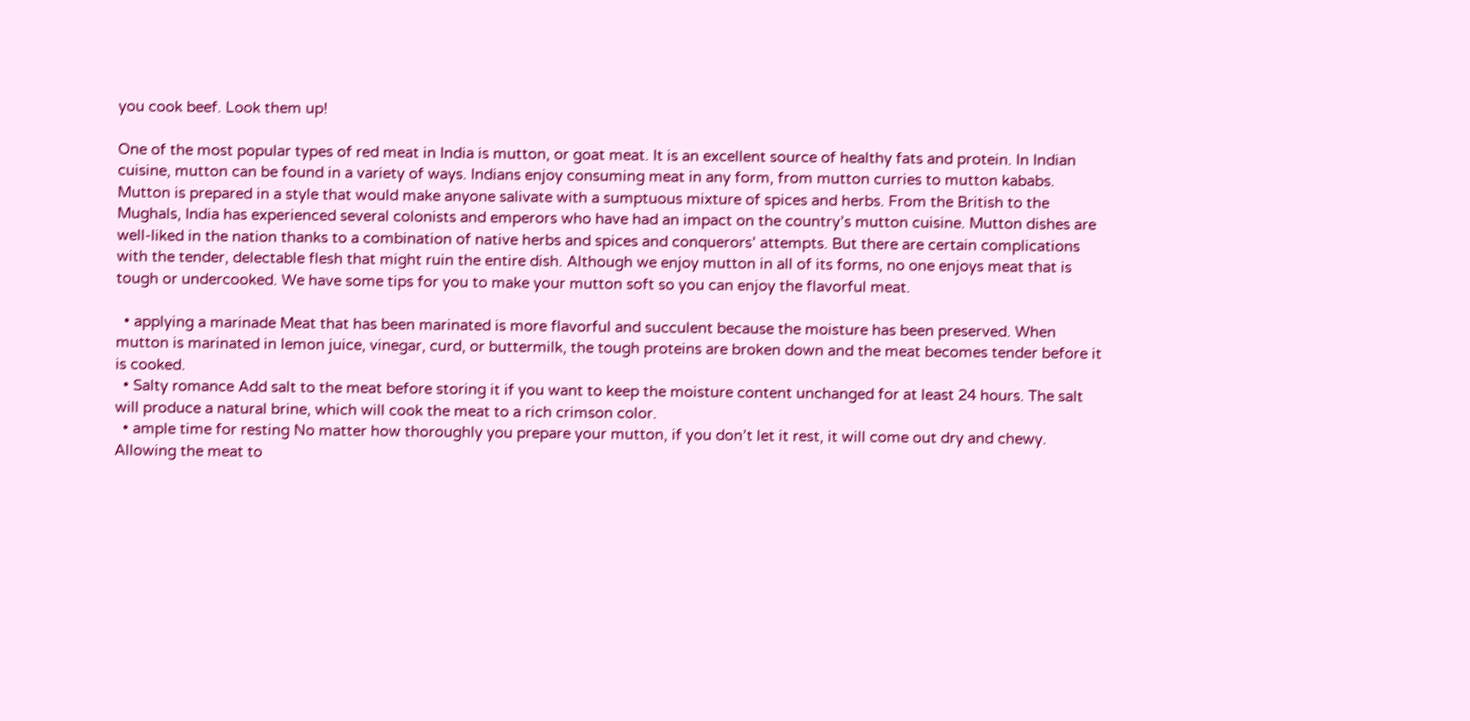you cook beef. Look them up!

One of the most popular types of red meat in India is mutton, or goat meat. It is an excellent source of healthy fats and protein. In Indian cuisine, mutton can be found in a variety of ways. Indians enjoy consuming meat in any form, from mutton curries to mutton kababs. Mutton is prepared in a style that would make anyone salivate with a sumptuous mixture of spices and herbs. From the British to the Mughals, India has experienced several colonists and emperors who have had an impact on the country’s mutton cuisine. Mutton dishes are well-liked in the nation thanks to a combination of native herbs and spices and conquerors’ attempts. But there are certain complications with the tender, delectable flesh that might ruin the entire dish. Although we enjoy mutton in all of its forms, no one enjoys meat that is tough or undercooked. We have some tips for you to make your mutton soft so you can enjoy the flavorful meat.

  • applying a marinade Meat that has been marinated is more flavorful and succulent because the moisture has been preserved. When mutton is marinated in lemon juice, vinegar, curd, or buttermilk, the tough proteins are broken down and the meat becomes tender before it is cooked.
  • Salty romance Add salt to the meat before storing it if you want to keep the moisture content unchanged for at least 24 hours. The salt will produce a natural brine, which will cook the meat to a rich crimson color.
  • ample time for resting No matter how thoroughly you prepare your mutton, if you don’t let it rest, it will come out dry and chewy. Allowing the meat to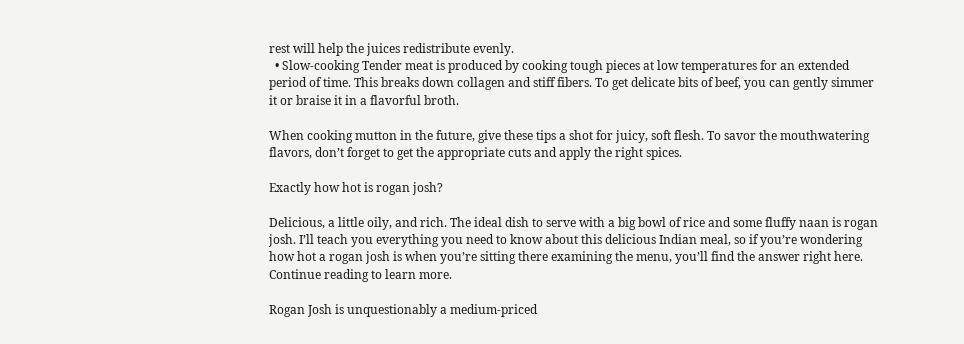rest will help the juices redistribute evenly.
  • Slow-cooking Tender meat is produced by cooking tough pieces at low temperatures for an extended period of time. This breaks down collagen and stiff fibers. To get delicate bits of beef, you can gently simmer it or braise it in a flavorful broth.

When cooking mutton in the future, give these tips a shot for juicy, soft flesh. To savor the mouthwatering flavors, don’t forget to get the appropriate cuts and apply the right spices.

Exactly how hot is rogan josh?

Delicious, a little oily, and rich. The ideal dish to serve with a big bowl of rice and some fluffy naan is rogan josh. I’ll teach you everything you need to know about this delicious Indian meal, so if you’re wondering how hot a rogan josh is when you’re sitting there examining the menu, you’ll find the answer right here. Continue reading to learn more.

Rogan Josh is unquestionably a medium-priced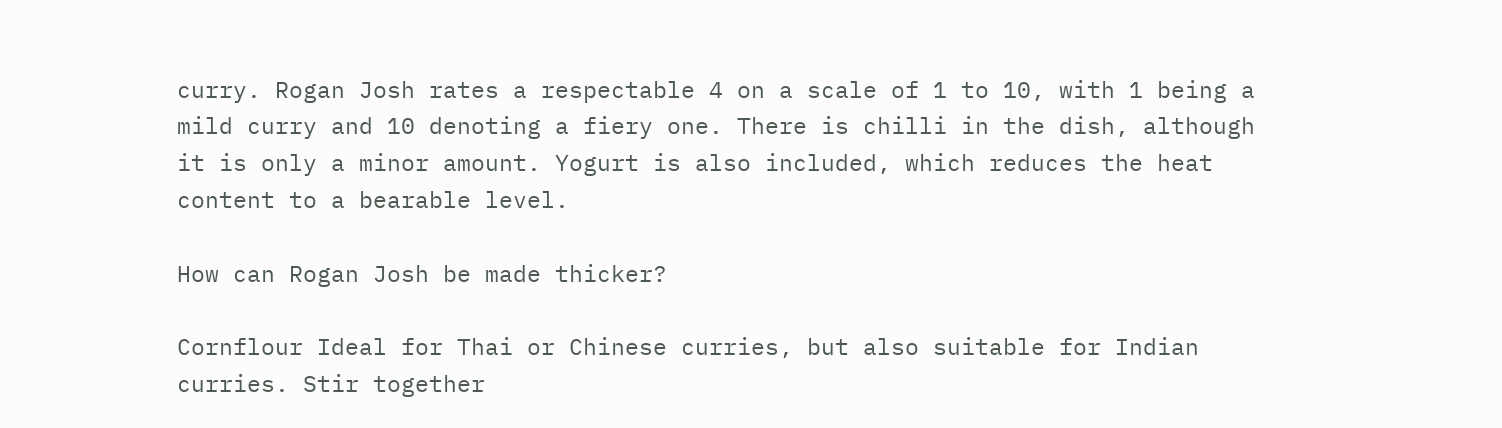curry. Rogan Josh rates a respectable 4 on a scale of 1 to 10, with 1 being a mild curry and 10 denoting a fiery one. There is chilli in the dish, although it is only a minor amount. Yogurt is also included, which reduces the heat content to a bearable level.

How can Rogan Josh be made thicker?

Cornflour Ideal for Thai or Chinese curries, but also suitable for Indian curries. Stir together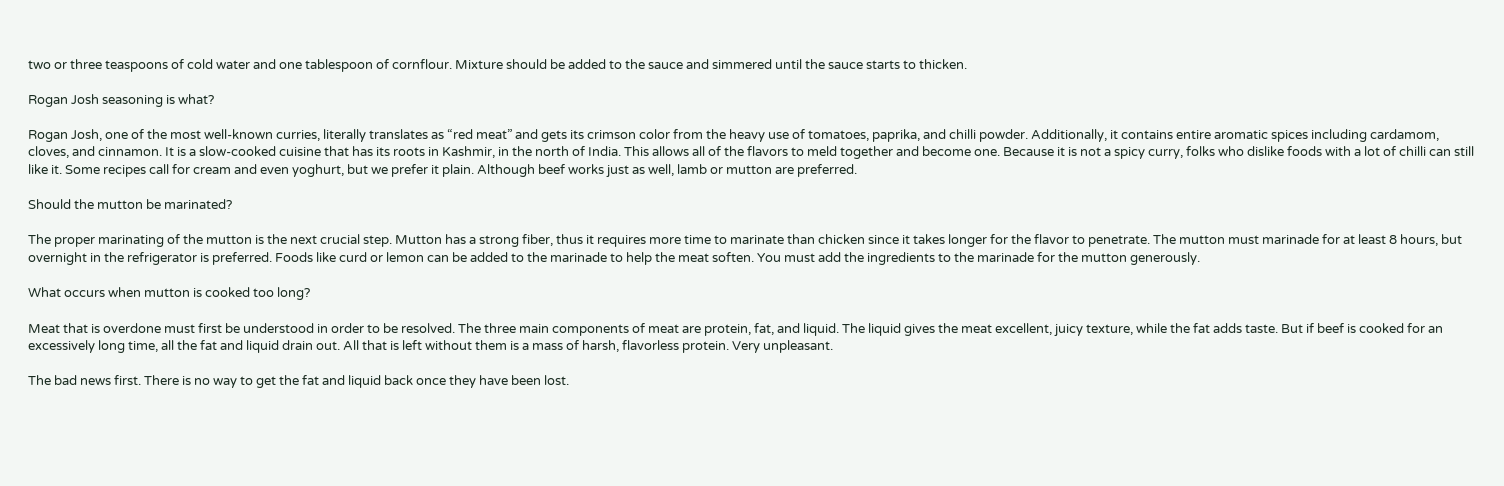two or three teaspoons of cold water and one tablespoon of cornflour. Mixture should be added to the sauce and simmered until the sauce starts to thicken.

Rogan Josh seasoning is what?

Rogan Josh, one of the most well-known curries, literally translates as “red meat” and gets its crimson color from the heavy use of tomatoes, paprika, and chilli powder. Additionally, it contains entire aromatic spices including cardamom, cloves, and cinnamon. It is a slow-cooked cuisine that has its roots in Kashmir, in the north of India. This allows all of the flavors to meld together and become one. Because it is not a spicy curry, folks who dislike foods with a lot of chilli can still like it. Some recipes call for cream and even yoghurt, but we prefer it plain. Although beef works just as well, lamb or mutton are preferred.

Should the mutton be marinated?

The proper marinating of the mutton is the next crucial step. Mutton has a strong fiber, thus it requires more time to marinate than chicken since it takes longer for the flavor to penetrate. The mutton must marinade for at least 8 hours, but overnight in the refrigerator is preferred. Foods like curd or lemon can be added to the marinade to help the meat soften. You must add the ingredients to the marinade for the mutton generously.

What occurs when mutton is cooked too long?

Meat that is overdone must first be understood in order to be resolved. The three main components of meat are protein, fat, and liquid. The liquid gives the meat excellent, juicy texture, while the fat adds taste. But if beef is cooked for an excessively long time, all the fat and liquid drain out. All that is left without them is a mass of harsh, flavorless protein. Very unpleasant.

The bad news first. There is no way to get the fat and liquid back once they have been lost.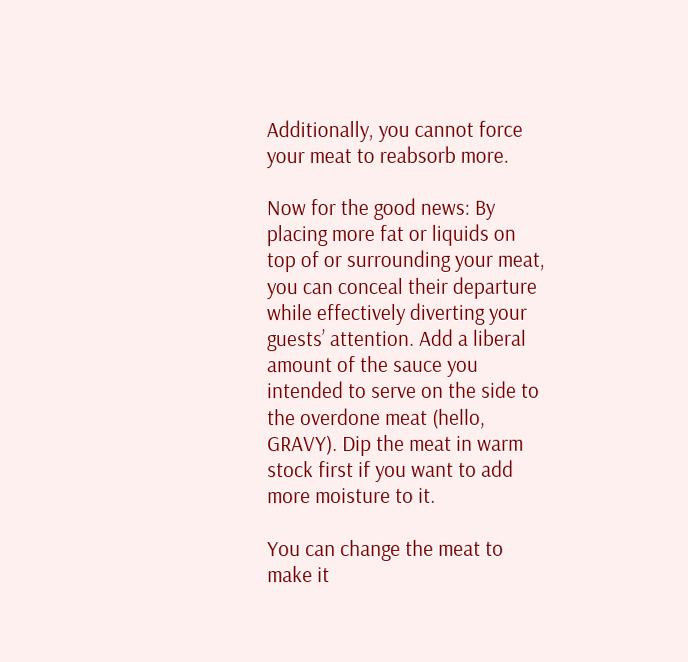Additionally, you cannot force your meat to reabsorb more.

Now for the good news: By placing more fat or liquids on top of or surrounding your meat, you can conceal their departure while effectively diverting your guests’ attention. Add a liberal amount of the sauce you intended to serve on the side to the overdone meat (hello, GRAVY). Dip the meat in warm stock first if you want to add more moisture to it.

You can change the meat to make it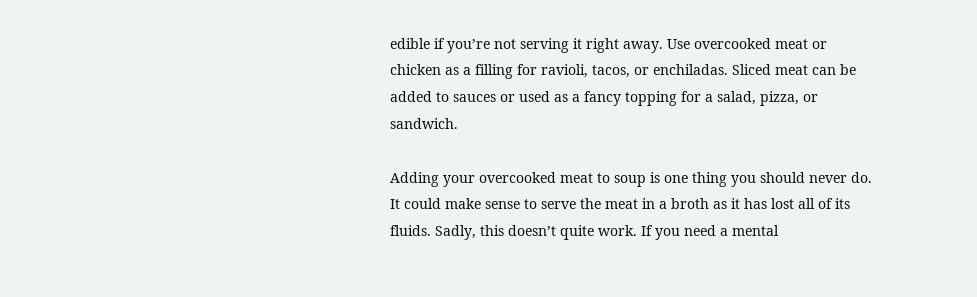edible if you’re not serving it right away. Use overcooked meat or chicken as a filling for ravioli, tacos, or enchiladas. Sliced meat can be added to sauces or used as a fancy topping for a salad, pizza, or sandwich.

Adding your overcooked meat to soup is one thing you should never do. It could make sense to serve the meat in a broth as it has lost all of its fluids. Sadly, this doesn’t quite work. If you need a mental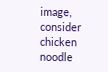image, consider chicken noodle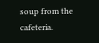soup from the cafeteria.